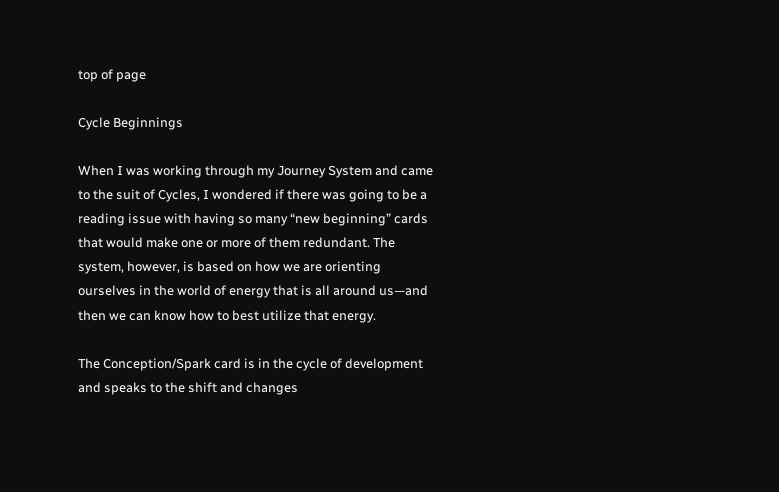top of page

Cycle Beginnings

When I was working through my Journey System and came to the suit of Cycles, I wondered if there was going to be a reading issue with having so many “new beginning” cards that would make one or more of them redundant. The system, however, is based on how we are orienting ourselves in the world of energy that is all around us—and then we can know how to best utilize that energy.

The Conception/Spark card is in the cycle of development and speaks to the shift and changes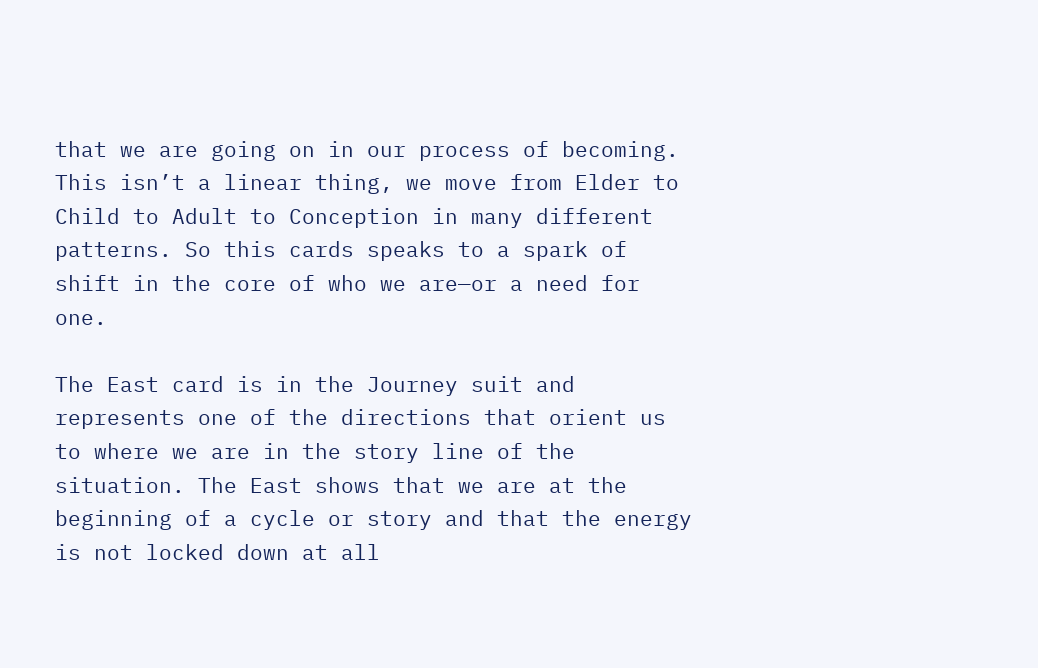that we are going on in our process of becoming. This isn’t a linear thing, we move from Elder to Child to Adult to Conception in many different patterns. So this cards speaks to a spark of shift in the core of who we are—or a need for one.

The East card is in the Journey suit and represents one of the directions that orient us to where we are in the story line of the situation. The East shows that we are at the beginning of a cycle or story and that the energy is not locked down at all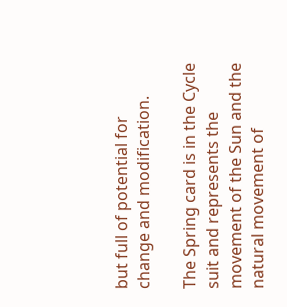but full of potential for change and modification.

The Spring card is in the Cycle suit and represents the movement of the Sun and the natural movement of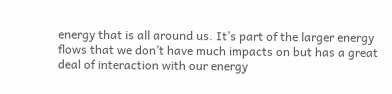energy that is all around us. It’s part of the larger energy flows that we don’t have much impacts on but has a great deal of interaction with our energy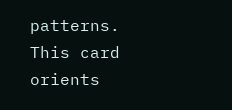patterns. This card orients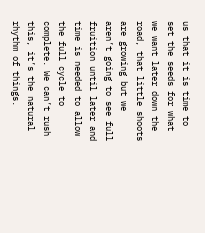us that it is time to set the seeds for what we want later down the road, that little shoots are growing but we aren’t going to see full fruition until later and time is needed to allow the full cycle to complete. We can’t rush this, it’s the natural rhythm of things.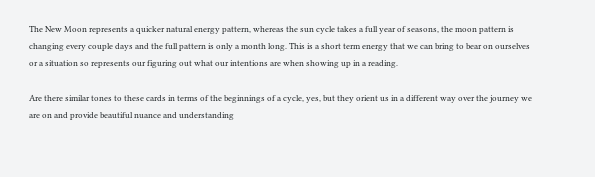The New Moon represents a quicker natural energy pattern, whereas the sun cycle takes a full year of seasons, the moon pattern is changing every couple days and the full pattern is only a month long. This is a short term energy that we can bring to bear on ourselves or a situation so represents our figuring out what our intentions are when showing up in a reading.

Are there similar tones to these cards in terms of the beginnings of a cycle, yes, but they orient us in a different way over the journey we are on and provide beautiful nuance and understanding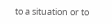to a situation or to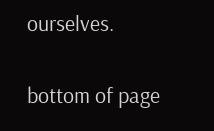ourselves.


bottom of page